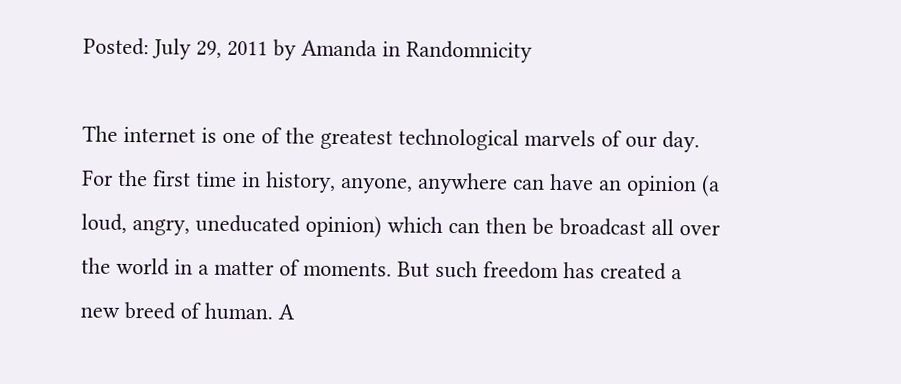Posted: July 29, 2011 by Amanda in Randomnicity

The internet is one of the greatest technological marvels of our day. For the first time in history, anyone, anywhere can have an opinion (a loud, angry, uneducated opinion) which can then be broadcast all over the world in a matter of moments. But such freedom has created a new breed of human. A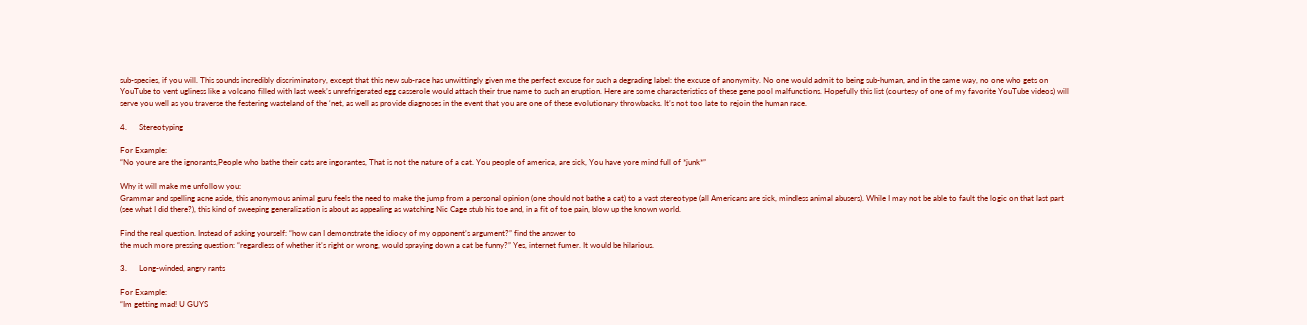sub-species, if you will. This sounds incredibly discriminatory, except that this new sub-race has unwittingly given me the perfect excuse for such a degrading label: the excuse of anonymity. No one would admit to being sub-human, and in the same way, no one who gets on YouTube to vent ugliness like a volcano filled with last week’s unrefrigerated egg casserole would attach their true name to such an eruption. Here are some characteristics of these gene pool malfunctions. Hopefully this list (courtesy of one of my favorite YouTube videos) will serve you well as you traverse the festering wasteland of the ‘net, as well as provide diagnoses in the event that you are one of these evolutionary throwbacks. It’s not too late to rejoin the human race.

4.      Stereotyping

For Example:
“No youre are the ignorants,People who bathe their cats are ingorantes, That is not the nature of a cat. You people of america, are sick, You have yore mind full of *junk*”

Why it will make me unfollow you:
Grammar and spelling acne aside, this anonymous animal guru feels the need to make the jump from a personal opinion (one should not bathe a cat) to a vast stereotype (all Americans are sick, mindless animal abusers). While I may not be able to fault the logic on that last part (see what I did there?), this kind of sweeping generalization is about as appealing as watching Nic Cage stub his toe and, in a fit of toe pain, blow up the known world.

Find the real question. Instead of asking yourself: “how can I demonstrate the idiocy of my opponent’s argument?” find the answer to
the much more pressing question: “regardless of whether it’s right or wrong, would spraying down a cat be funny?” Yes, internet fumer. It would be hilarious.

3.      Long-winded, angry rants

For Example:
“Im getting mad! U GUYS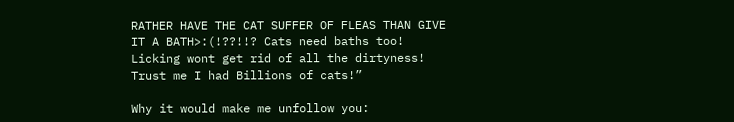RATHER HAVE THE CAT SUFFER OF FLEAS THAN GIVE IT A BATH>:(!??!!? Cats need baths too! Licking wont get rid of all the dirtyness! Trust me I had Billions of cats!”

Why it would make me unfollow you: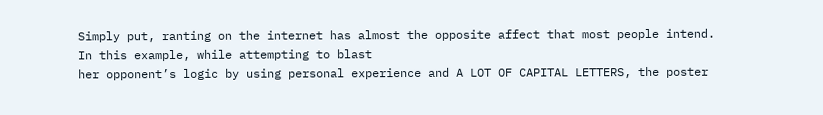Simply put, ranting on the internet has almost the opposite affect that most people intend. In this example, while attempting to blast
her opponent’s logic by using personal experience and A LOT OF CAPITAL LETTERS, the poster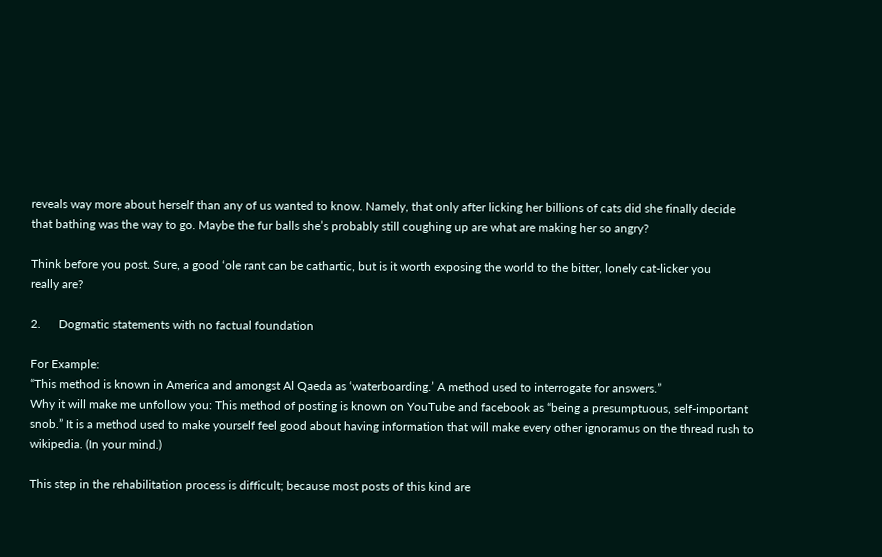reveals way more about herself than any of us wanted to know. Namely, that only after licking her billions of cats did she finally decide that bathing was the way to go. Maybe the fur balls she’s probably still coughing up are what are making her so angry?

Think before you post. Sure, a good ‘ole rant can be cathartic, but is it worth exposing the world to the bitter, lonely cat-licker you
really are?

2.      Dogmatic statements with no factual foundation

For Example:
“This method is known in America and amongst Al Qaeda as ‘waterboarding.’ A method used to interrogate for answers.”
Why it will make me unfollow you: This method of posting is known on YouTube and facebook as “being a presumptuous, self-important snob.” It is a method used to make yourself feel good about having information that will make every other ignoramus on the thread rush to wikipedia. (In your mind.)

This step in the rehabilitation process is difficult; because most posts of this kind are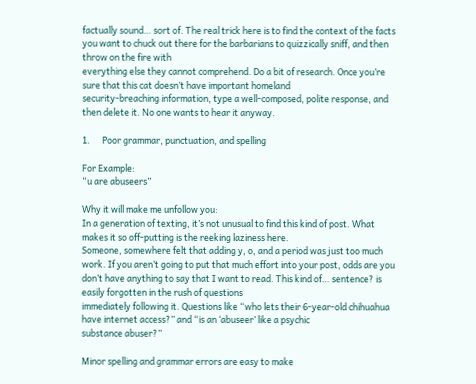factually sound… sort of. The real trick here is to find the context of the facts you want to chuck out there for the barbarians to quizzically sniff, and then throw on the fire with
everything else they cannot comprehend. Do a bit of research. Once you’re sure that this cat doesn’t have important homeland
security-breaching information, type a well-composed, polite response, and then delete it. No one wants to hear it anyway.

1.      Poor grammar, punctuation, and spelling

For Example:
“u are abuseers”

Why it will make me unfollow you:
In a generation of texting, it’s not unusual to find this kind of post. What makes it so off-putting is the reeking laziness here.
Someone, somewhere felt that adding y, o, and a period was just too much work. If you aren’t going to put that much effort into your post, odds are you don’t have anything to say that I want to read. This kind of… sentence? is easily forgotten in the rush of questions
immediately following it. Questions like “who lets their 6-year-old chihuahua have internet access?” and “is an ‘abuseer’ like a psychic
substance abuser?”

Minor spelling and grammar errors are easy to make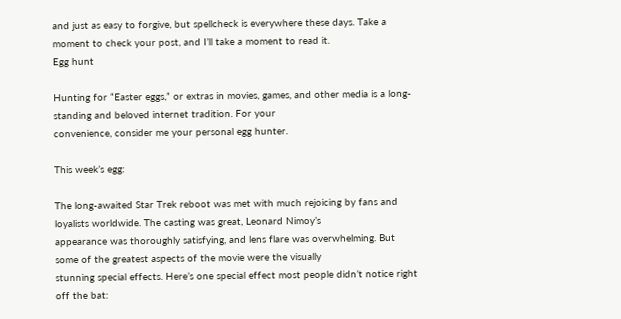and just as easy to forgive, but spellcheck is everywhere these days. Take a moment to check your post, and I’ll take a moment to read it.
Egg hunt

Hunting for “Easter eggs,” or extras in movies, games, and other media is a long-standing and beloved internet tradition. For your
convenience, consider me your personal egg hunter.

This week’s egg:

The long-awaited Star Trek reboot was met with much rejoicing by fans and loyalists worldwide. The casting was great, Leonard Nimoy’s
appearance was thoroughly satisfying, and lens flare was overwhelming. But some of the greatest aspects of the movie were the visually
stunning special effects. Here’s one special effect most people didn’t notice right off the bat: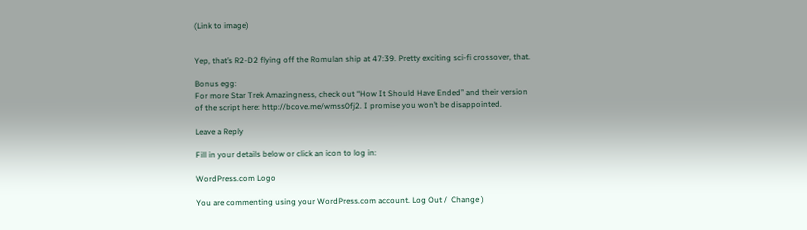(Link to image)


Yep, that’s R2-D2 flying off the Romulan ship at 47:39. Pretty exciting sci-fi crossover, that.

Bonus egg:
For more Star Trek Amazingness, check out “How It Should Have Ended” and their version of the script here: http://bcove.me/wmss0fj2. I promise you won’t be disappointed.

Leave a Reply

Fill in your details below or click an icon to log in:

WordPress.com Logo

You are commenting using your WordPress.com account. Log Out /  Change )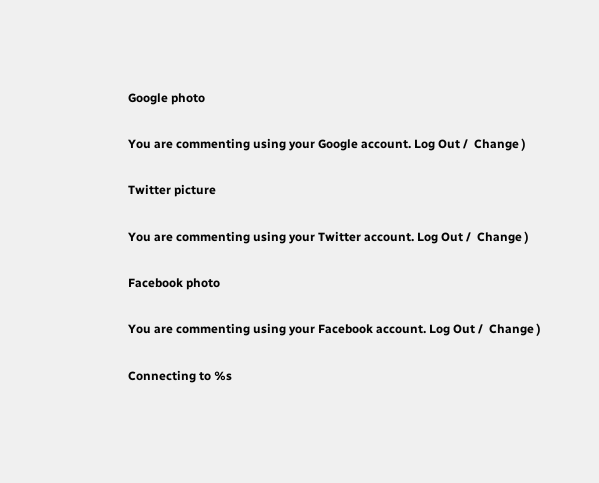Google photo

You are commenting using your Google account. Log Out /  Change )

Twitter picture

You are commenting using your Twitter account. Log Out /  Change )

Facebook photo

You are commenting using your Facebook account. Log Out /  Change )

Connecting to %s